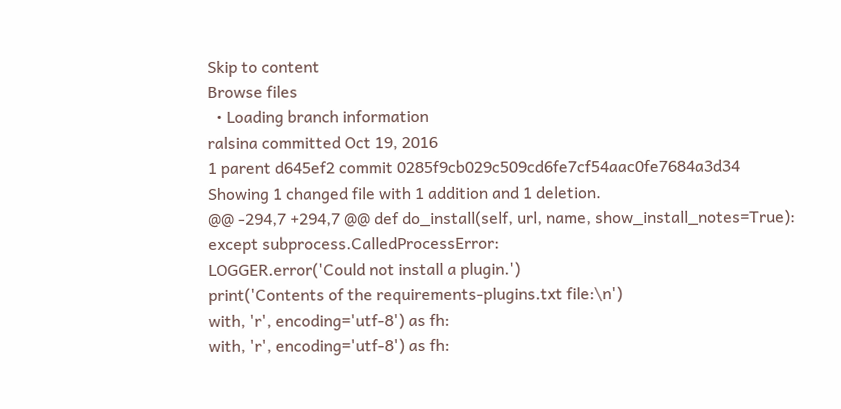Skip to content
Browse files
  • Loading branch information
ralsina committed Oct 19, 2016
1 parent d645ef2 commit 0285f9cb029c509cd6fe7cf54aac0fe7684a3d34
Showing 1 changed file with 1 addition and 1 deletion.
@@ -294,7 +294,7 @@ def do_install(self, url, name, show_install_notes=True):
except subprocess.CalledProcessError:
LOGGER.error('Could not install a plugin.')
print('Contents of the requirements-plugins.txt file:\n')
with, 'r', encoding='utf-8') as fh:
with, 'r', encoding='utf-8') as fh: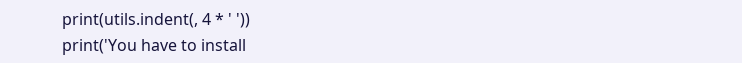print(utils.indent(, 4 * ' '))
print('You have to install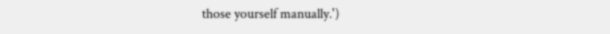those yourself manually.')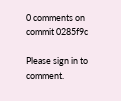0 comments on commit 0285f9c

Please sign in to comment.